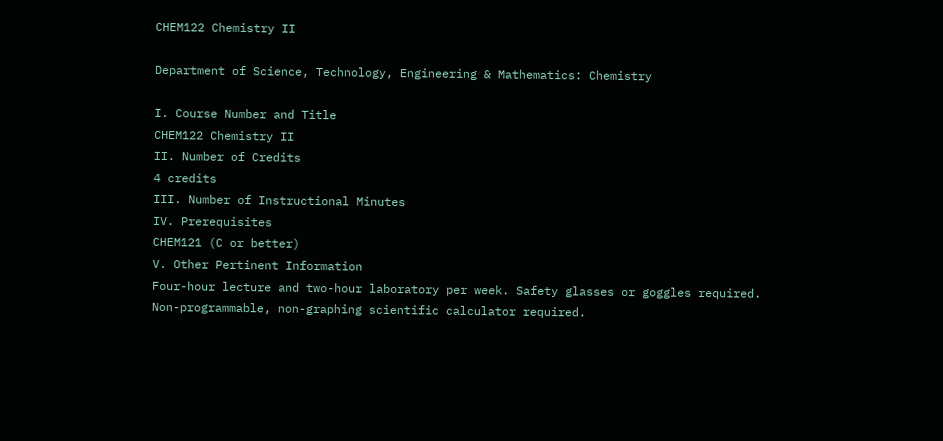CHEM122 Chemistry II

Department of Science, Technology, Engineering & Mathematics: Chemistry

I. Course Number and Title
CHEM122 Chemistry II
II. Number of Credits
4 credits
III. Number of Instructional Minutes
IV. Prerequisites
CHEM121 (C or better)
V. Other Pertinent Information
Four-hour lecture and two-hour laboratory per week. Safety glasses or goggles required. Non-programmable, non-graphing scientific calculator required.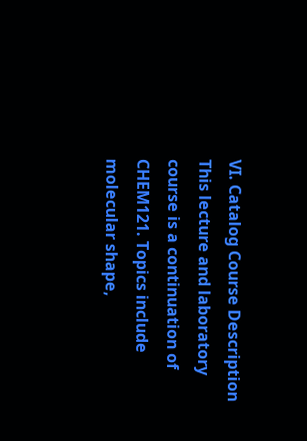VI. Catalog Course Description
This lecture and laboratory course is a continuation of CHEM121. Topics include molecular shape,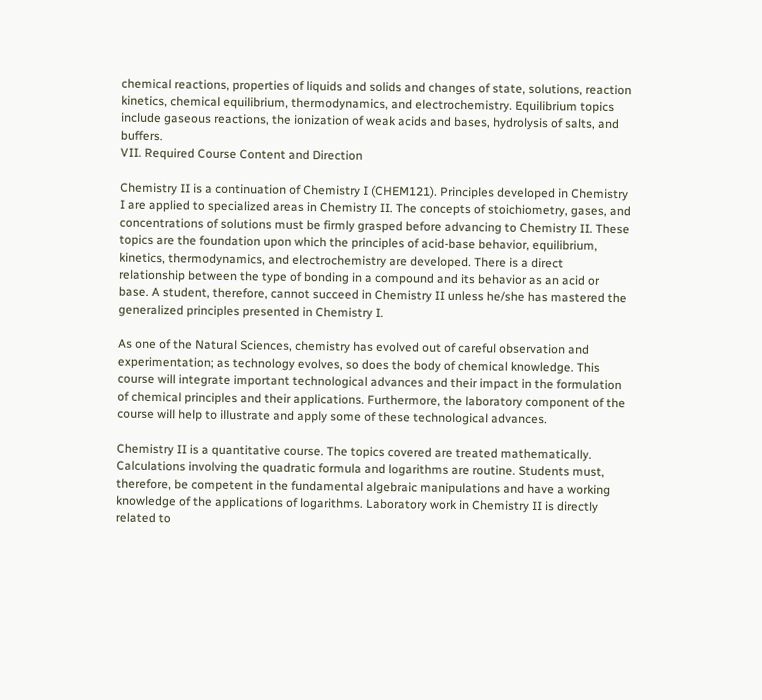chemical reactions, properties of liquids and solids and changes of state, solutions, reaction kinetics, chemical equilibrium, thermodynamics, and electrochemistry. Equilibrium topics include gaseous reactions, the ionization of weak acids and bases, hydrolysis of salts, and buffers.
VII. Required Course Content and Direction

Chemistry II is a continuation of Chemistry I (CHEM121). Principles developed in Chemistry I are applied to specialized areas in Chemistry II. The concepts of stoichiometry, gases, and concentrations of solutions must be firmly grasped before advancing to Chemistry II. These topics are the foundation upon which the principles of acid-base behavior, equilibrium, kinetics, thermodynamics, and electrochemistry are developed. There is a direct relationship between the type of bonding in a compound and its behavior as an acid or base. A student, therefore, cannot succeed in Chemistry II unless he/she has mastered the generalized principles presented in Chemistry I.

As one of the Natural Sciences, chemistry has evolved out of careful observation and experimentation; as technology evolves, so does the body of chemical knowledge. This course will integrate important technological advances and their impact in the formulation of chemical principles and their applications. Furthermore, the laboratory component of the course will help to illustrate and apply some of these technological advances.

Chemistry II is a quantitative course. The topics covered are treated mathematically. Calculations involving the quadratic formula and logarithms are routine. Students must, therefore, be competent in the fundamental algebraic manipulations and have a working knowledge of the applications of logarithms. Laboratory work in Chemistry II is directly related to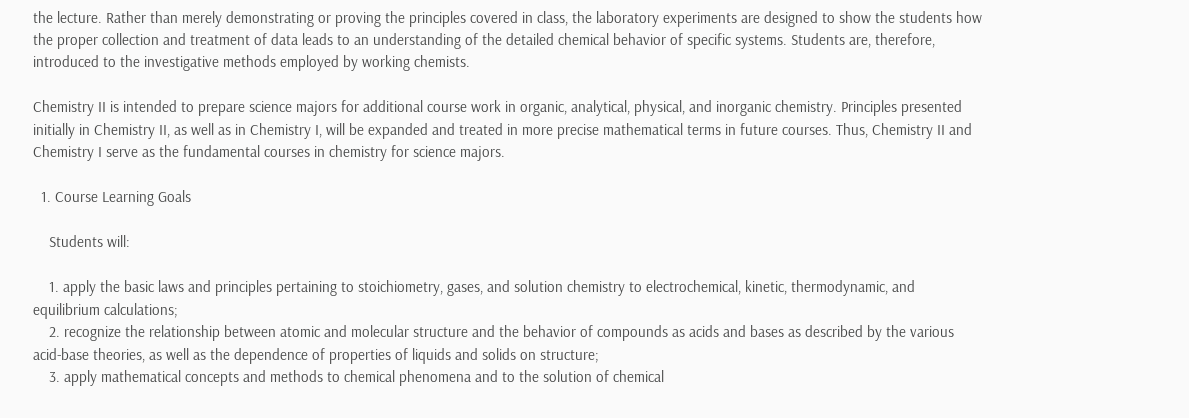the lecture. Rather than merely demonstrating or proving the principles covered in class, the laboratory experiments are designed to show the students how the proper collection and treatment of data leads to an understanding of the detailed chemical behavior of specific systems. Students are, therefore, introduced to the investigative methods employed by working chemists.

Chemistry II is intended to prepare science majors for additional course work in organic, analytical, physical, and inorganic chemistry. Principles presented initially in Chemistry II, as well as in Chemistry I, will be expanded and treated in more precise mathematical terms in future courses. Thus, Chemistry II and Chemistry I serve as the fundamental courses in chemistry for science majors.

  1. Course Learning Goals

    Students will:

    1. apply the basic laws and principles pertaining to stoichiometry, gases, and solution chemistry to electrochemical, kinetic, thermodynamic, and equilibrium calculations;
    2. recognize the relationship between atomic and molecular structure and the behavior of compounds as acids and bases as described by the various acid-base theories, as well as the dependence of properties of liquids and solids on structure;
    3. apply mathematical concepts and methods to chemical phenomena and to the solution of chemical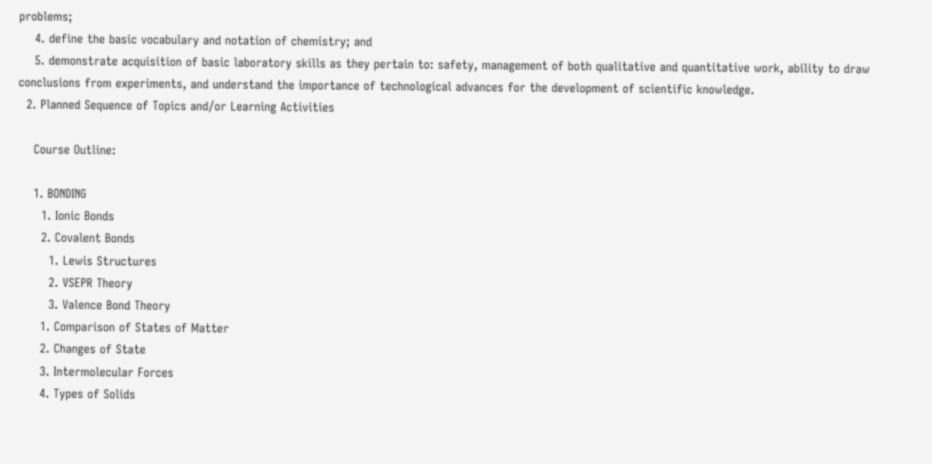problems;
    4. define the basic vocabulary and notation of chemistry; and
    5. demonstrate acquisition of basic laboratory skills as they pertain to: safety, management of both qualitative and quantitative work, ability to draw conclusions from experiments, and understand the importance of technological advances for the development of scientific knowledge.
  2. Planned Sequence of Topics and/or Learning Activities

    Course Outline:

    1. BONDING
      1. Ionic Bonds
      2. Covalent Bonds
        1. Lewis Structures
        2. VSEPR Theory
        3. Valence Bond Theory
      1. Comparison of States of Matter
      2. Changes of State
      3. Intermolecular Forces
      4. Types of Solids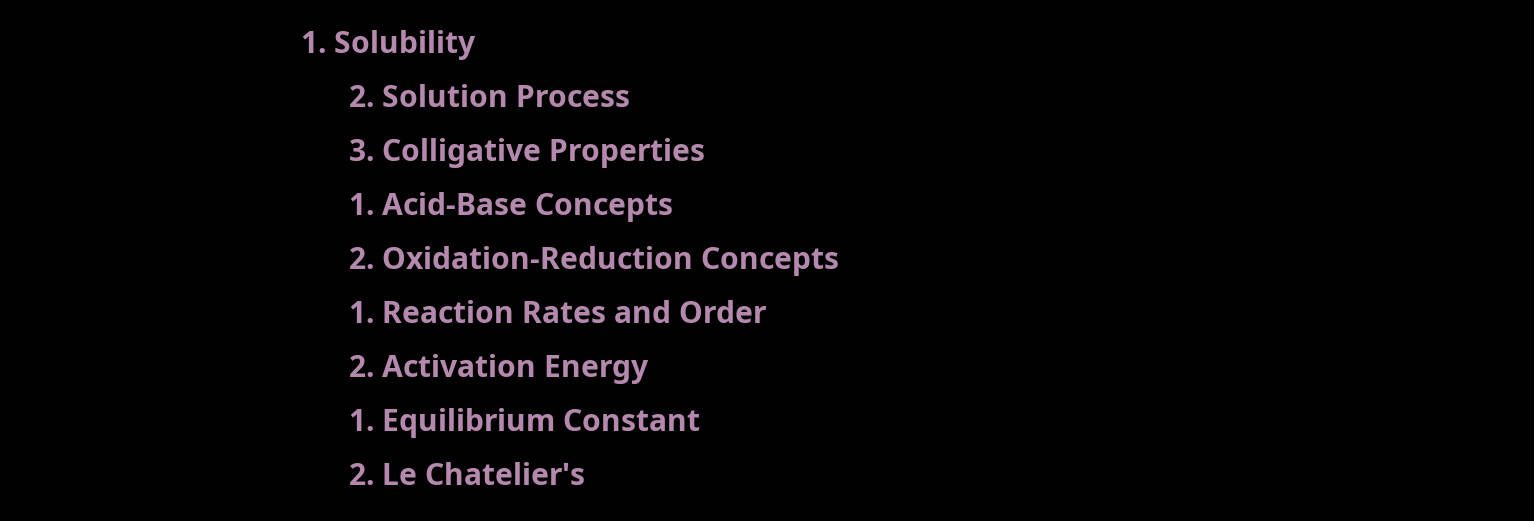1. Solubility
      2. Solution Process
      3. Colligative Properties
      1. Acid-Base Concepts
      2. Oxidation-Reduction Concepts
      1. Reaction Rates and Order
      2. Activation Energy
      1. Equilibrium Constant
      2. Le Chatelier's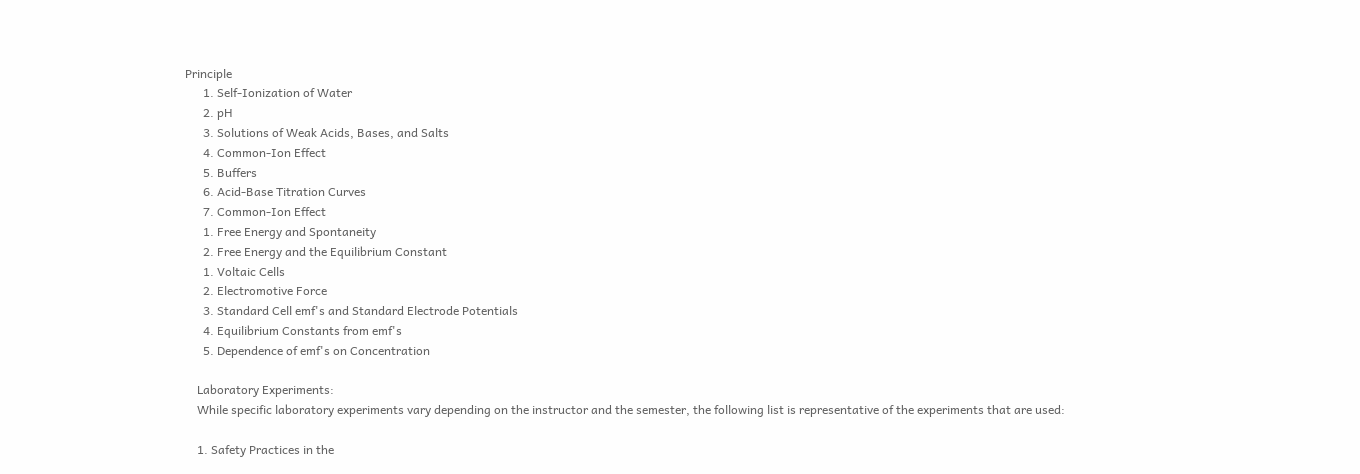Principle
      1. Self-Ionization of Water
      2. pH
      3. Solutions of Weak Acids, Bases, and Salts
      4. Common-Ion Effect
      5. Buffers
      6. Acid-Base Titration Curves
      7. Common-Ion Effect
      1. Free Energy and Spontaneity
      2. Free Energy and the Equilibrium Constant
      1. Voltaic Cells
      2. Electromotive Force
      3. Standard Cell emf's and Standard Electrode Potentials
      4. Equilibrium Constants from emf's
      5. Dependence of emf's on Concentration

    Laboratory Experiments:
    While specific laboratory experiments vary depending on the instructor and the semester, the following list is representative of the experiments that are used:

    1. Safety Practices in the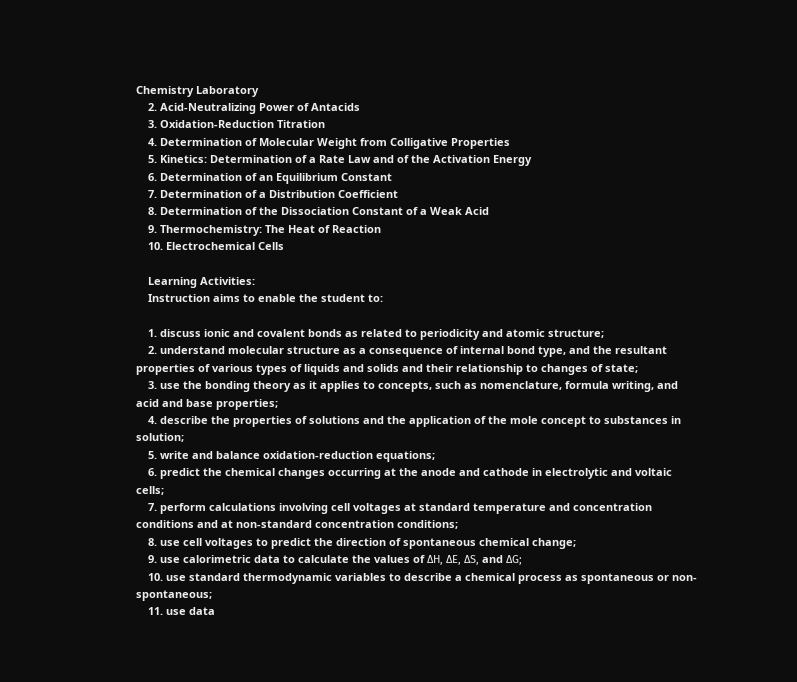Chemistry Laboratory
    2. Acid-Neutralizing Power of Antacids
    3. Oxidation-Reduction Titration
    4. Determination of Molecular Weight from Colligative Properties
    5. Kinetics: Determination of a Rate Law and of the Activation Energy
    6. Determination of an Equilibrium Constant
    7. Determination of a Distribution Coefficient
    8. Determination of the Dissociation Constant of a Weak Acid
    9. Thermochemistry: The Heat of Reaction
    10. Electrochemical Cells

    Learning Activities:
    Instruction aims to enable the student to:

    1. discuss ionic and covalent bonds as related to periodicity and atomic structure;
    2. understand molecular structure as a consequence of internal bond type, and the resultant properties of various types of liquids and solids and their relationship to changes of state;
    3. use the bonding theory as it applies to concepts, such as nomenclature, formula writing, and acid and base properties;
    4. describe the properties of solutions and the application of the mole concept to substances in solution;
    5. write and balance oxidation-reduction equations;
    6. predict the chemical changes occurring at the anode and cathode in electrolytic and voltaic cells;
    7. perform calculations involving cell voltages at standard temperature and concentration conditions and at non-standard concentration conditions;
    8. use cell voltages to predict the direction of spontaneous chemical change;
    9. use calorimetric data to calculate the values of ΔH, ΔE, ΔS, and ΔG;
    10. use standard thermodynamic variables to describe a chemical process as spontaneous or non-spontaneous;
    11. use data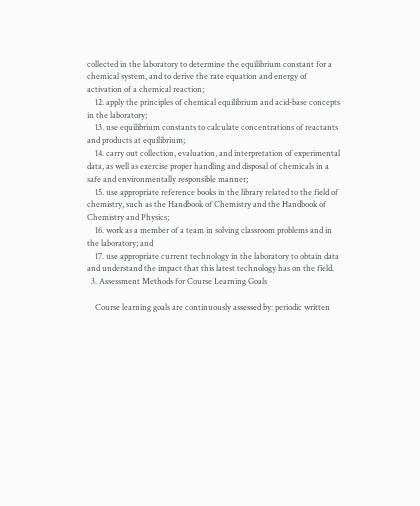collected in the laboratory to determine the equilibrium constant for a chemical system, and to derive the rate equation and energy of activation of a chemical reaction;
    12. apply the principles of chemical equilibrium and acid-base concepts in the laboratory;
    13. use equilibrium constants to calculate concentrations of reactants and products at equilibrium;
    14. carry out collection, evaluation, and interpretation of experimental data, as well as exercise proper handling and disposal of chemicals in a safe and environmentally responsible manner;
    15. use appropriate reference books in the library related to the field of chemistry, such as the Handbook of Chemistry and the Handbook of Chemistry and Physics;
    16. work as a member of a team in solving classroom problems and in the laboratory; and
    17. use appropriate current technology in the laboratory to obtain data and understand the impact that this latest technology has on the field.
  3. Assessment Methods for Course Learning Goals

    Course learning goals are continuously assessed by: periodic written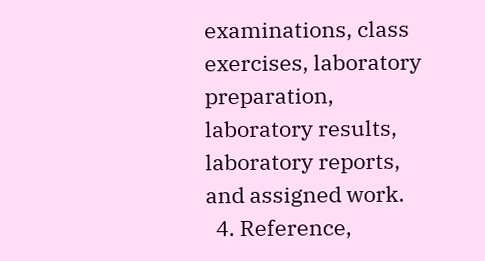examinations, class exercises, laboratory preparation, laboratory results, laboratory reports, and assigned work.
  4. Reference,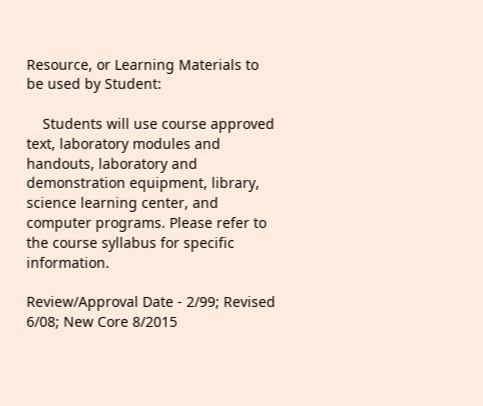Resource, or Learning Materials to be used by Student:

    Students will use course approved text, laboratory modules and handouts, laboratory and demonstration equipment, library, science learning center, and computer programs. Please refer to the course syllabus for specific information.

Review/Approval Date - 2/99; Revised 6/08; New Core 8/2015